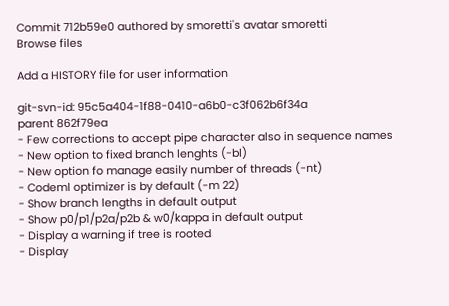Commit 712b59e0 authored by smoretti's avatar smoretti
Browse files

Add a HISTORY file for user information

git-svn-id: 95c5a404-1f88-0410-a6b0-c3f062b6f34a
parent 862f79ea
- Few corrections to accept pipe character also in sequence names
- New option to fixed branch lenghts (-bl)
- New option fo manage easily number of threads (-nt)
- Codeml optimizer is by default (-m 22)
- Show branch lengths in default output
- Show p0/p1/p2a/p2b & w0/kappa in default output
- Display a warning if tree is rooted
- Display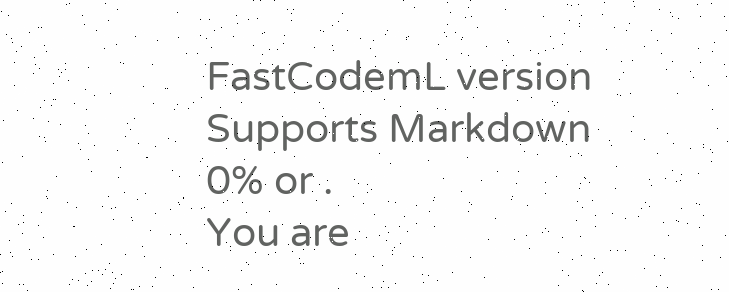FastCodemL version
Supports Markdown
0% or .
You are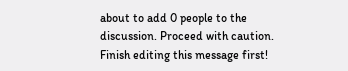about to add 0 people to the discussion. Proceed with caution.
Finish editing this message first!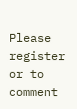Please register or to comment